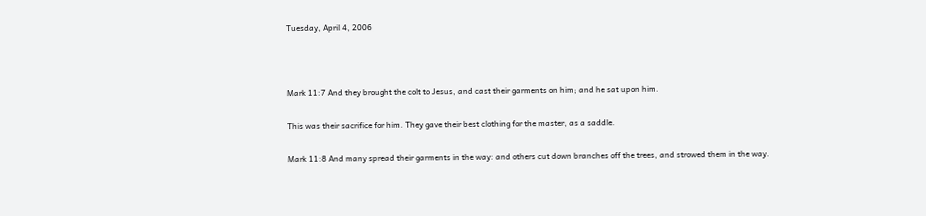Tuesday, April 4, 2006



Mark 11:7 And they brought the colt to Jesus, and cast their garments on him; and he sat upon him.

This was their sacrifice for him. They gave their best clothing for the master, as a saddle.

Mark 11:8 And many spread their garments in the way: and others cut down branches off the trees, and strowed them in the way.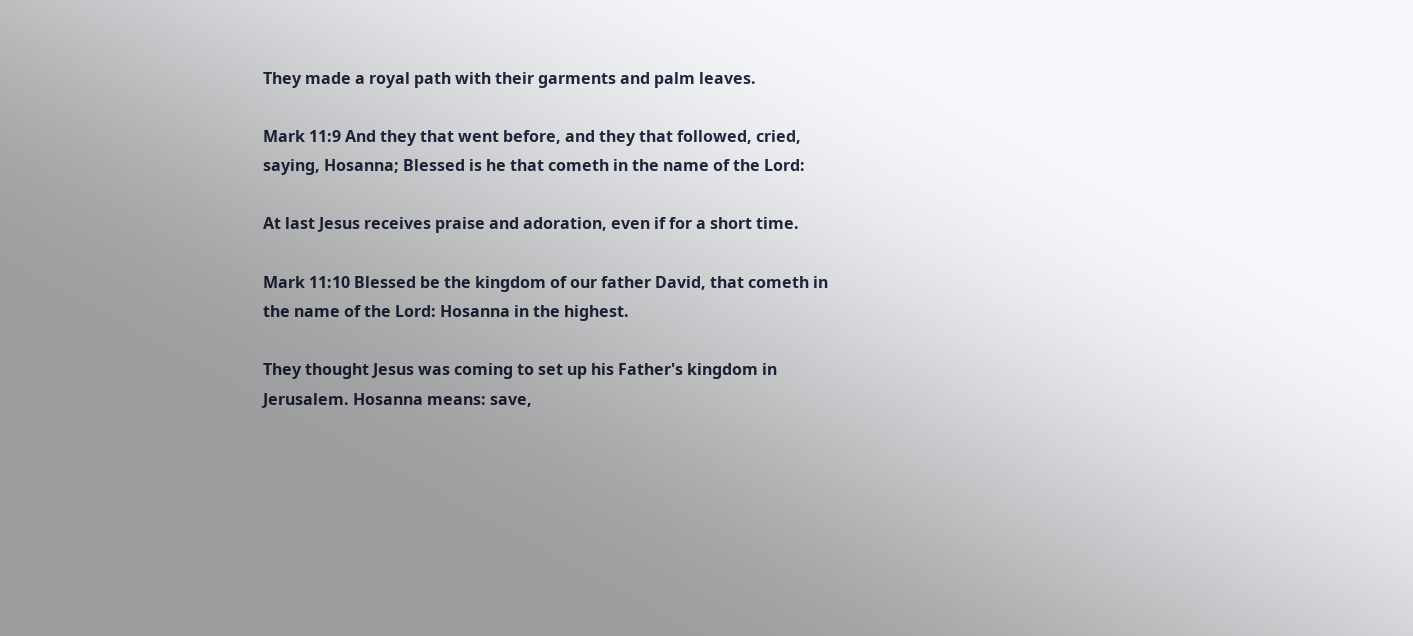They made a royal path with their garments and palm leaves.

Mark 11:9 And they that went before, and they that followed, cried, saying, Hosanna; Blessed is he that cometh in the name of the Lord:

At last Jesus receives praise and adoration, even if for a short time.

Mark 11:10 Blessed be the kingdom of our father David, that cometh in the name of the Lord: Hosanna in the highest.

They thought Jesus was coming to set up his Father's kingdom in Jerusalem. Hosanna means: save,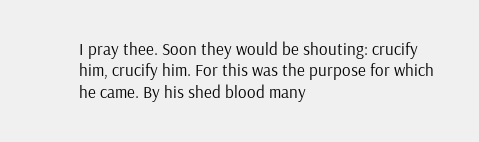I pray thee. Soon they would be shouting: crucify him, crucify him. For this was the purpose for which he came. By his shed blood many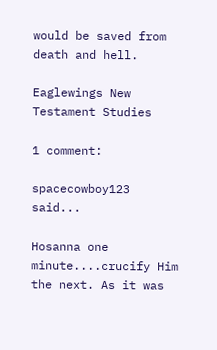would be saved from death and hell.

Eaglewings New Testament Studies

1 comment:

spacecowboy123 said...

Hosanna one minute....crucify Him the next. As it was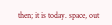then; it is today. space, out